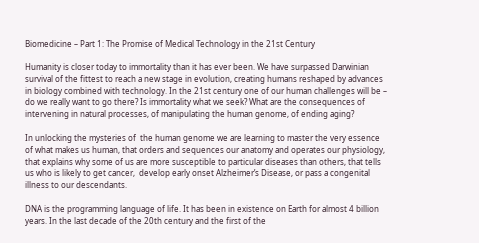Biomedicine – Part 1: The Promise of Medical Technology in the 21st Century

Humanity is closer today to immortality than it has ever been. We have surpassed Darwinian survival of the fittest to reach a new stage in evolution, creating humans reshaped by advances in biology combined with technology. In the 21st century one of our human challenges will be – do we really want to go there? Is immortality what we seek? What are the consequences of intervening in natural processes, of manipulating the human genome, of ending aging?

In unlocking the mysteries of  the human genome we are learning to master the very essence of what makes us human, that orders and sequences our anatomy and operates our physiology, that explains why some of us are more susceptible to particular diseases than others, that tells us who is likely to get cancer,  develop early onset Alzheimer’s Disease, or pass a congenital illness to our descendants.

DNA is the programming language of life. It has been in existence on Earth for almost 4 billion years. In the last decade of the 20th century and the first of the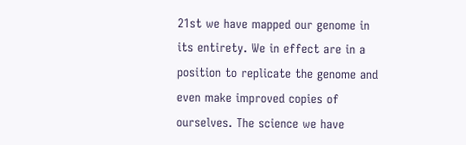21st we have mapped our genome in its entirety. We in effect are in a position to replicate the genome and even make improved copies of ourselves. The science we have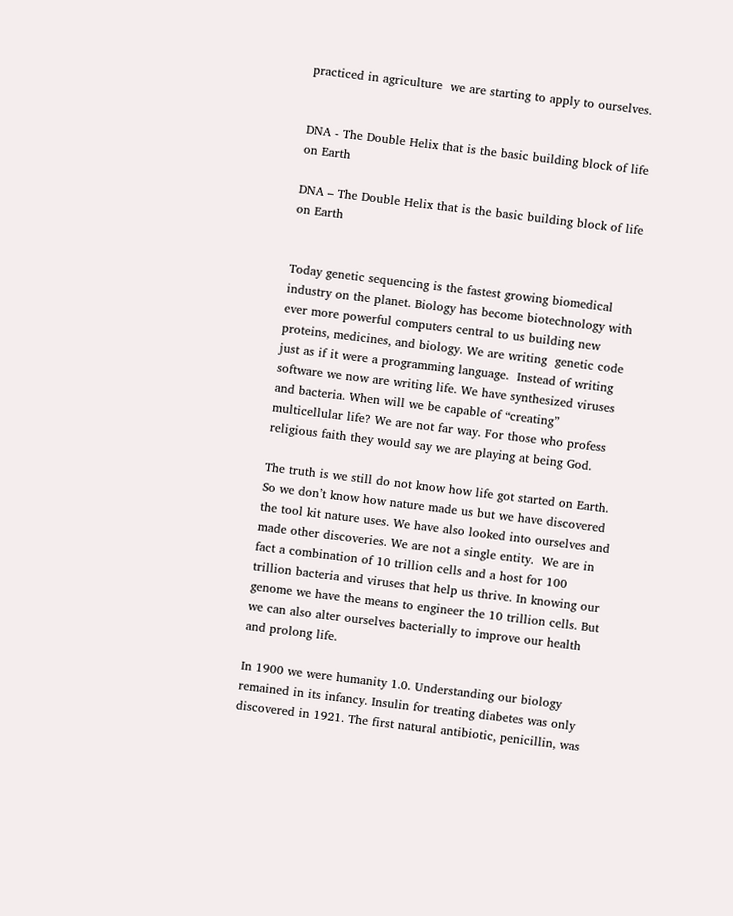practiced in agriculture  we are starting to apply to ourselves.


DNA - The Double Helix that is the basic building block of life on Earth

DNA – The Double Helix that is the basic building block of life on Earth


Today genetic sequencing is the fastest growing biomedical industry on the planet. Biology has become biotechnology with ever more powerful computers central to us building new proteins, medicines, and biology. We are writing  genetic code just as if it were a programming language.  Instead of writing software we now are writing life. We have synthesized viruses and bacteria. When will we be capable of “creating” multicellular life? We are not far way. For those who profess religious faith they would say we are playing at being God.

The truth is we still do not know how life got started on Earth. So we don’t know how nature made us but we have discovered the tool kit nature uses. We have also looked into ourselves and made other discoveries. We are not a single entity.  We are in fact a combination of 10 trillion cells and a host for 100 trillion bacteria and viruses that help us thrive. In knowing our genome we have the means to engineer the 10 trillion cells. But we can also alter ourselves bacterially to improve our health and prolong life.

In 1900 we were humanity 1.0. Understanding our biology remained in its infancy. Insulin for treating diabetes was only discovered in 1921. The first natural antibiotic, penicillin, was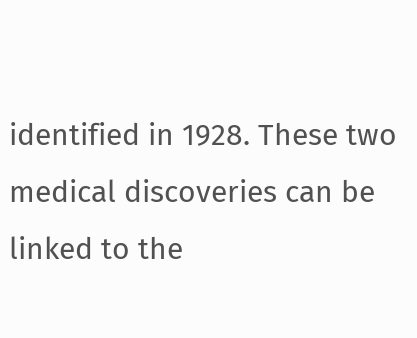identified in 1928. These two medical discoveries can be linked to the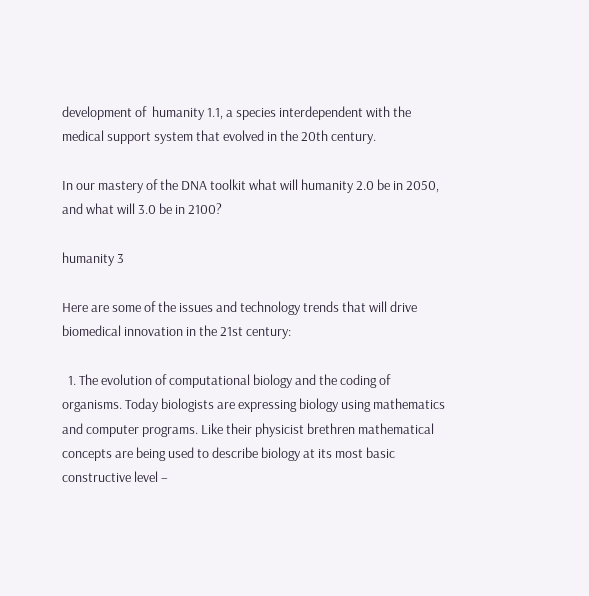development of  humanity 1.1, a species interdependent with the medical support system that evolved in the 20th century.

In our mastery of the DNA toolkit what will humanity 2.0 be in 2050, and what will 3.0 be in 2100?

humanity 3

Here are some of the issues and technology trends that will drive biomedical innovation in the 21st century:

  1. The evolution of computational biology and the coding of organisms. Today biologists are expressing biology using mathematics and computer programs. Like their physicist brethren mathematical concepts are being used to describe biology at its most basic constructive level –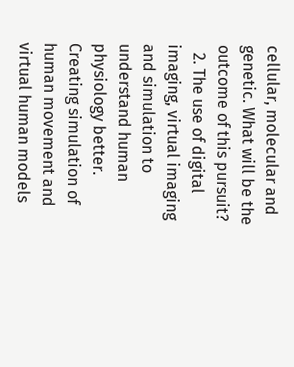cellular, molecular and genetic. What will be the outcome of this pursuit?
  2. The use of digital imaging, virtual imaging and simulation to understand human physiology better.  Creating simulation of human movement and virtual human models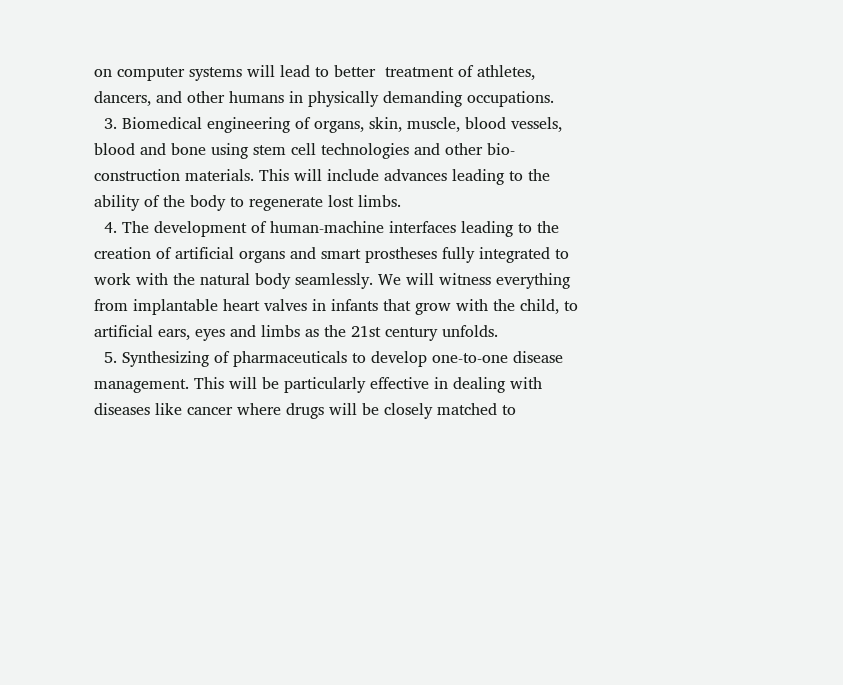on computer systems will lead to better  treatment of athletes, dancers, and other humans in physically demanding occupations.
  3. Biomedical engineering of organs, skin, muscle, blood vessels, blood and bone using stem cell technologies and other bio-construction materials. This will include advances leading to the ability of the body to regenerate lost limbs.
  4. The development of human-machine interfaces leading to the creation of artificial organs and smart prostheses fully integrated to work with the natural body seamlessly. We will witness everything from implantable heart valves in infants that grow with the child, to artificial ears, eyes and limbs as the 21st century unfolds.
  5. Synthesizing of pharmaceuticals to develop one-to-one disease management. This will be particularly effective in dealing with diseases like cancer where drugs will be closely matched to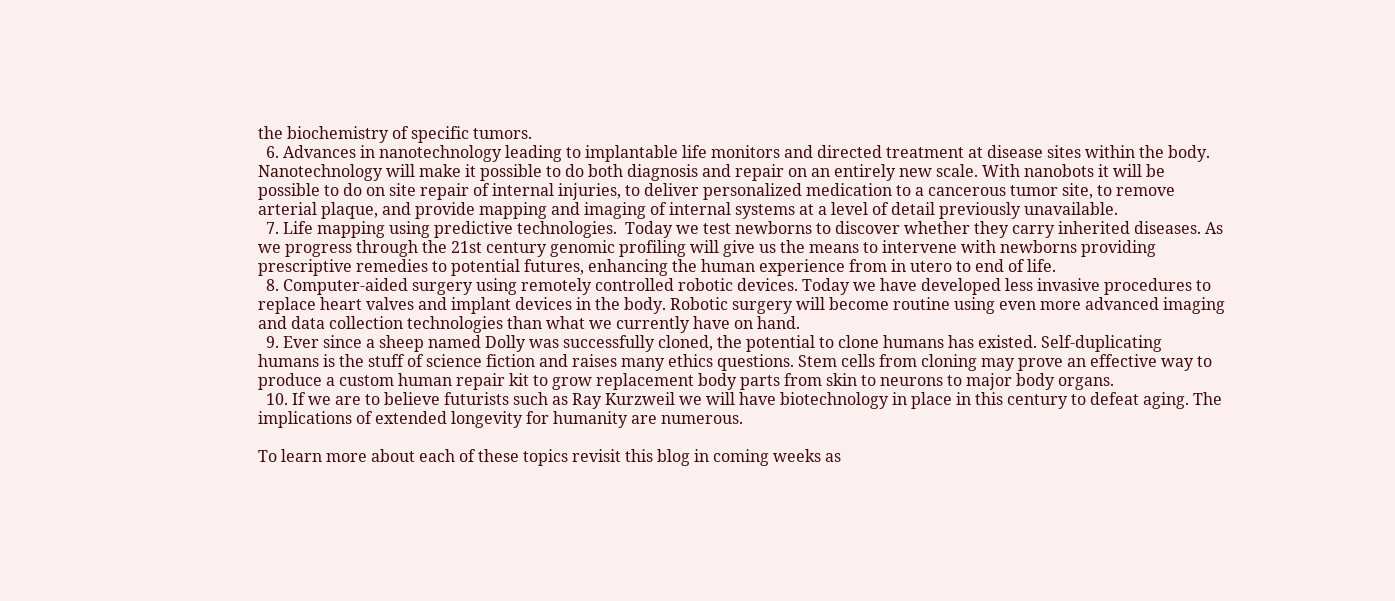the biochemistry of specific tumors.
  6. Advances in nanotechnology leading to implantable life monitors and directed treatment at disease sites within the body. Nanotechnology will make it possible to do both diagnosis and repair on an entirely new scale. With nanobots it will be possible to do on site repair of internal injuries, to deliver personalized medication to a cancerous tumor site, to remove arterial plaque, and provide mapping and imaging of internal systems at a level of detail previously unavailable.
  7. Life mapping using predictive technologies.  Today we test newborns to discover whether they carry inherited diseases. As we progress through the 21st century genomic profiling will give us the means to intervene with newborns providing  prescriptive remedies to potential futures, enhancing the human experience from in utero to end of life.
  8. Computer-aided surgery using remotely controlled robotic devices. Today we have developed less invasive procedures to replace heart valves and implant devices in the body. Robotic surgery will become routine using even more advanced imaging and data collection technologies than what we currently have on hand.
  9. Ever since a sheep named Dolly was successfully cloned, the potential to clone humans has existed. Self-duplicating humans is the stuff of science fiction and raises many ethics questions. Stem cells from cloning may prove an effective way to produce a custom human repair kit to grow replacement body parts from skin to neurons to major body organs.
  10. If we are to believe futurists such as Ray Kurzweil we will have biotechnology in place in this century to defeat aging. The implications of extended longevity for humanity are numerous.

To learn more about each of these topics revisit this blog in coming weeks as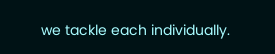we tackle each individually.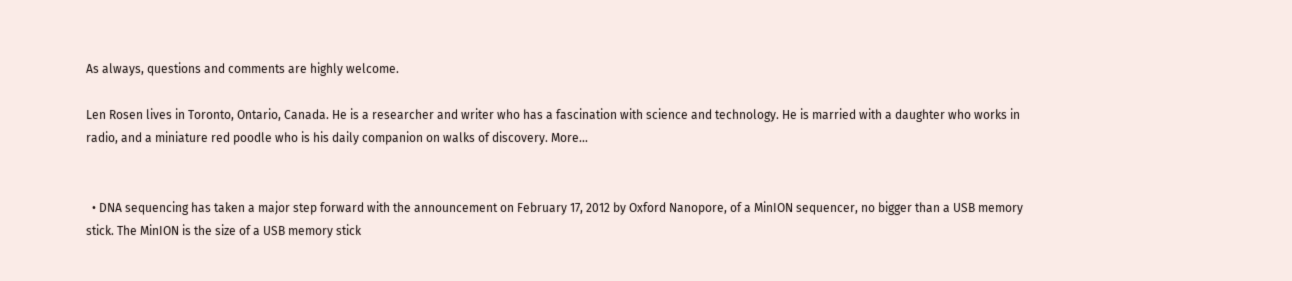As always, questions and comments are highly welcome.

Len Rosen lives in Toronto, Ontario, Canada. He is a researcher and writer who has a fascination with science and technology. He is married with a daughter who works in radio, and a miniature red poodle who is his daily companion on walks of discovery. More...


  • DNA sequencing has taken a major step forward with the announcement on February 17, 2012 by Oxford Nanopore, of a MinION sequencer, no bigger than a USB memory stick. The MinION is the size of a USB memory stick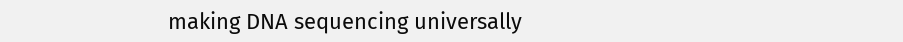making DNA sequencing universally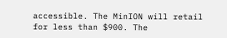accessible. The MinION will retail for less than $900. The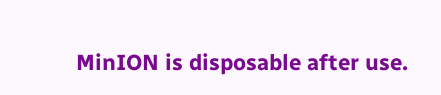MinION is disposable after use.